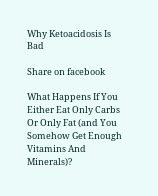Why Ketoacidosis Is Bad

Share on facebook

What Happens If You Either Eat Only Carbs Or Only Fat (and You Somehow Get Enough Vitamins And Minerals)?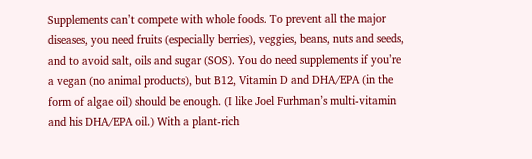Supplements can’t compete with whole foods. To prevent all the major diseases, you need fruits (especially berries), veggies, beans, nuts and seeds, and to avoid salt, oils and sugar (SOS). You do need supplements if you’re a vegan (no animal products), but B12, Vitamin D and DHA/EPA (in the form of algae oil) should be enough. (I like Joel Furhman’s multi-vitamin and his DHA/EPA oil.) With a plant-rich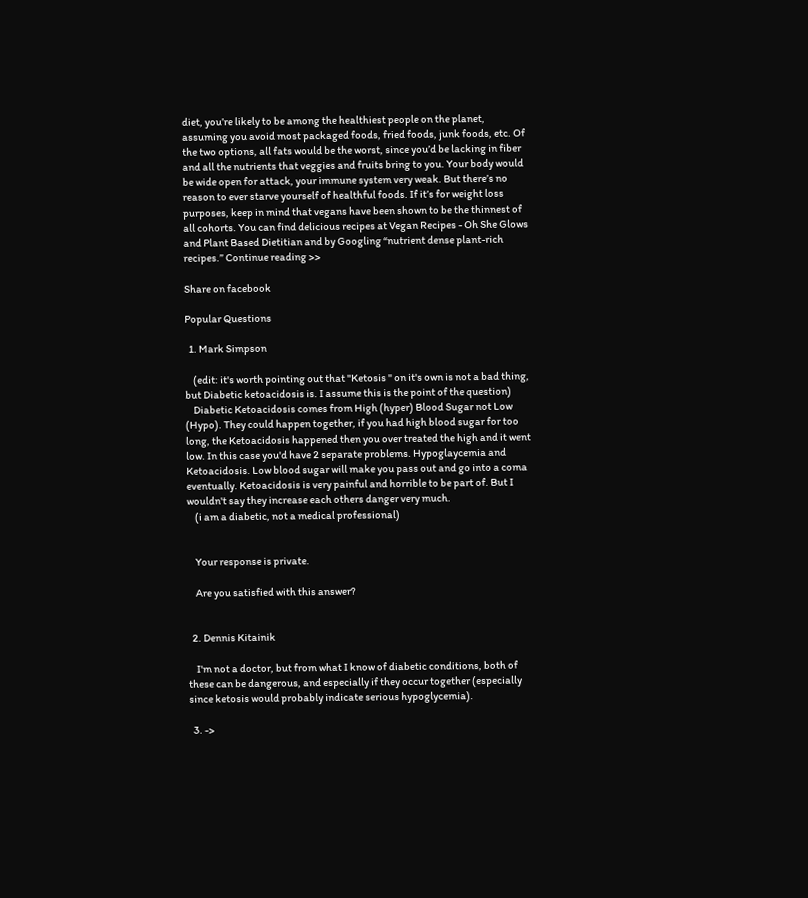diet, you’re likely to be among the healthiest people on the planet, assuming you avoid most packaged foods, fried foods, junk foods, etc. Of the two options, all fats would be the worst, since you’d be lacking in fiber and all the nutrients that veggies and fruits bring to you. Your body would be wide open for attack, your immune system very weak. But there’s no reason to ever starve yourself of healthful foods. If it’s for weight loss purposes, keep in mind that vegans have been shown to be the thinnest of all cohorts. You can find delicious recipes at Vegan Recipes - Oh She Glows and Plant Based Dietitian and by Googling “nutrient dense plant-rich recipes.” Continue reading >>

Share on facebook

Popular Questions

  1. Mark Simpson

    (edit: it's worth pointing out that "Ketosis " on it's own is not a bad thing, but Diabetic ketoacidosis is. I assume this is the point of the question)
    Diabetic Ketoacidosis comes from High (hyper) Blood Sugar not Low (Hypo). They could happen together, if you had high blood sugar for too long, the Ketoacidosis happened then you over treated the high and it went low. In this case you'd have 2 separate problems. Hypoglaycemia and Ketoacidosis. Low blood sugar will make you pass out and go into a coma eventually. Ketoacidosis is very painful and horrible to be part of. But I wouldn't say they increase each others danger very much.
    (i am a diabetic, not a medical professional)


    Your response is private.

    Are you satisfied with this answer?


  2. Dennis Kitainik

    I'm not a doctor, but from what I know of diabetic conditions, both of these can be dangerous, and especially if they occur together (especially since ketosis would probably indicate serious hypoglycemia).

  3. ->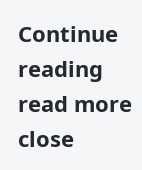Continue reading
read more close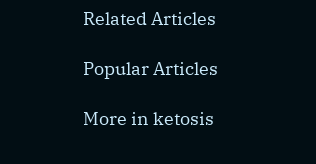Related Articles

Popular Articles

More in ketosis